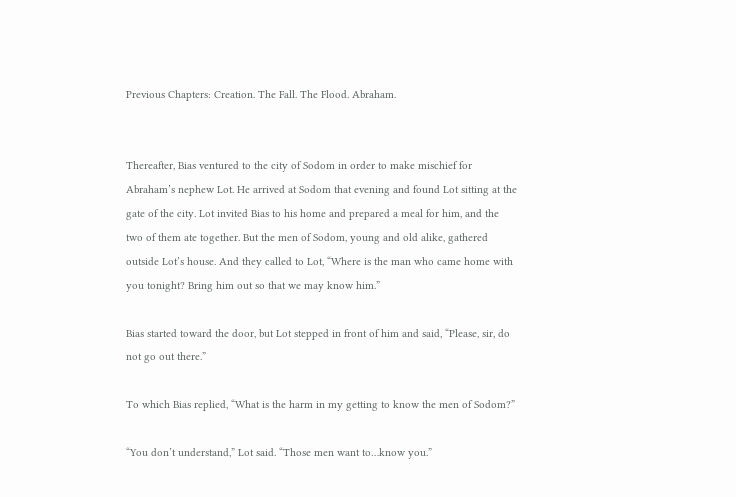Previous Chapters: Creation. The Fall. The Flood. Abraham.


Thereafter, Bias ventured to the city of Sodom in order to make mischief for Abraham’s nephew Lot. He arrived at Sodom that evening and found Lot sitting at the gate of the city. Lot invited Bias to his home and prepared a meal for him, and the two of them ate together. But the men of Sodom, young and old alike, gathered outside Lot’s house. And they called to Lot, “Where is the man who came home with you tonight? Bring him out so that we may know him.”

Bias started toward the door, but Lot stepped in front of him and said, “Please, sir, do not go out there.”

To which Bias replied, “What is the harm in my getting to know the men of Sodom?”

“You don’t understand,” Lot said. “Those men want to…know you.”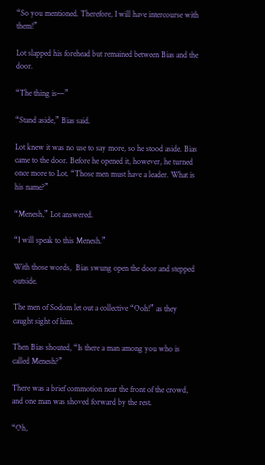“So you mentioned. Therefore, I will have intercourse with them!”

Lot slapped his forehead but remained between Bias and the door.

“The thing is—”

“Stand aside,” Bias said.

Lot knew it was no use to say more, so he stood aside. Bias came to the door. Before he opened it, however, he turned once more to Lot. “Those men must have a leader. What is his name?”

“Menesh,” Lot answered.

“I will speak to this Menesh.”

With those words,  Bias swung open the door and stepped outside.

The men of Sodom let out a collective “Ooh!” as they caught sight of him.

Then Bias shouted, “Is there a man among you who is called Menesh?”

There was a brief commotion near the front of the crowd, and one man was shoved forward by the rest.

“Oh,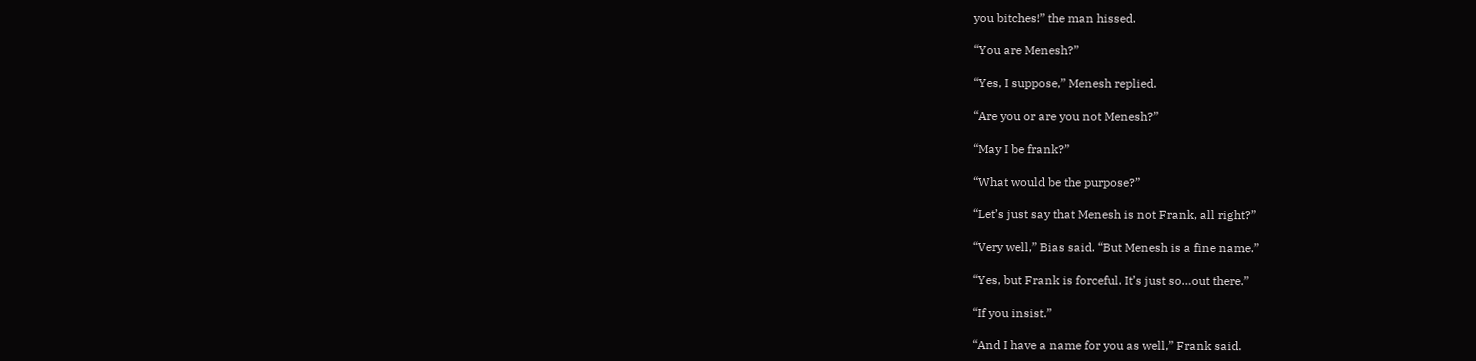you bitches!” the man hissed.

“You are Menesh?”

“Yes, I suppose,” Menesh replied.

“Are you or are you not Menesh?”

“May I be frank?”

“What would be the purpose?”

“Let’s just say that Menesh is not Frank, all right?”

“Very well,” Bias said. “But Menesh is a fine name.”

“Yes, but Frank is forceful. It’s just so…out there.”

“If you insist.”

“And I have a name for you as well,” Frank said.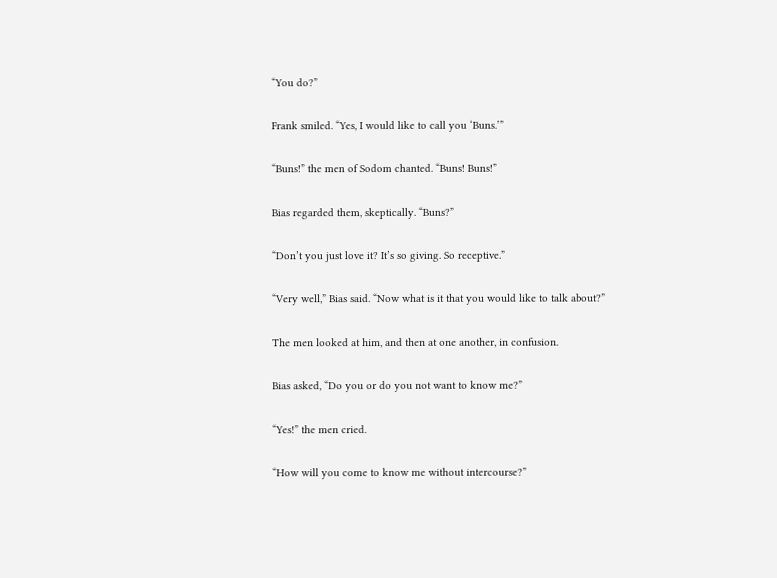“You do?”

Frank smiled. “Yes, I would like to call you ‘Buns.’”

“Buns!” the men of Sodom chanted. “Buns! Buns!”

Bias regarded them, skeptically. “Buns?”

“Don’t you just love it? It’s so giving. So receptive.”

“Very well,” Bias said. “Now what is it that you would like to talk about?”

The men looked at him, and then at one another, in confusion.

Bias asked, “Do you or do you not want to know me?”

“Yes!” the men cried.

“How will you come to know me without intercourse?”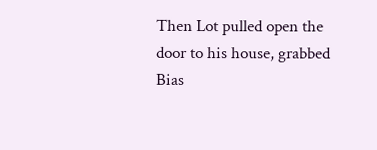Then Lot pulled open the door to his house, grabbed Bias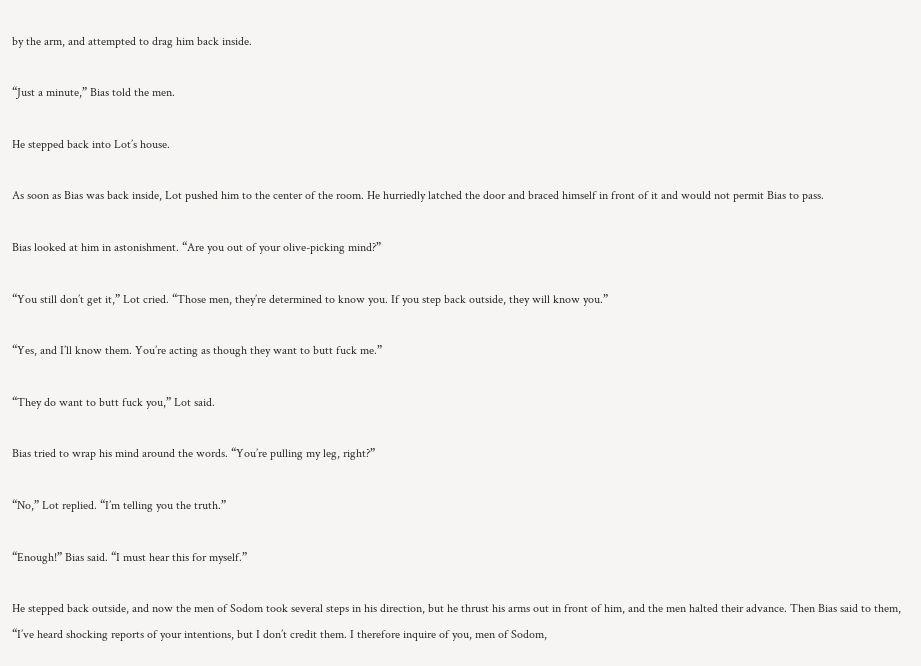by the arm, and attempted to drag him back inside.

“Just a minute,” Bias told the men.

He stepped back into Lot’s house.

As soon as Bias was back inside, Lot pushed him to the center of the room. He hurriedly latched the door and braced himself in front of it and would not permit Bias to pass.

Bias looked at him in astonishment. “Are you out of your olive-picking mind?”

“You still don’t get it,” Lot cried. “Those men, they’re determined to know you. If you step back outside, they will know you.”

“Yes, and I’ll know them. You’re acting as though they want to butt fuck me.”

“They do want to butt fuck you,” Lot said.

Bias tried to wrap his mind around the words. “You’re pulling my leg, right?”

“No,” Lot replied. “I’m telling you the truth.”

“Enough!” Bias said. “I must hear this for myself.”

He stepped back outside, and now the men of Sodom took several steps in his direction, but he thrust his arms out in front of him, and the men halted their advance. Then Bias said to them, “I’ve heard shocking reports of your intentions, but I don’t credit them. I therefore inquire of you, men of Sodom,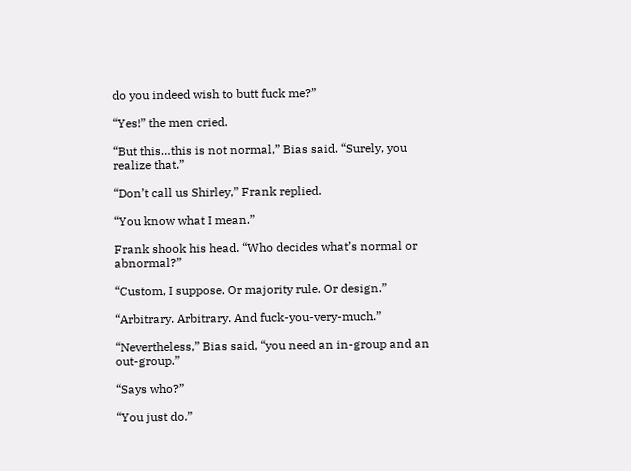do you indeed wish to butt fuck me?”

“Yes!” the men cried.

“But this…this is not normal,” Bias said. “Surely, you realize that.”

“Don’t call us Shirley,” Frank replied.

“You know what I mean.”

Frank shook his head. “Who decides what’s normal or abnormal?”

“Custom, I suppose. Or majority rule. Or design.”

“Arbitrary. Arbitrary. And fuck-you-very-much.”

“Nevertheless,” Bias said, “you need an in-group and an out-group.”

“Says who?”

“You just do.”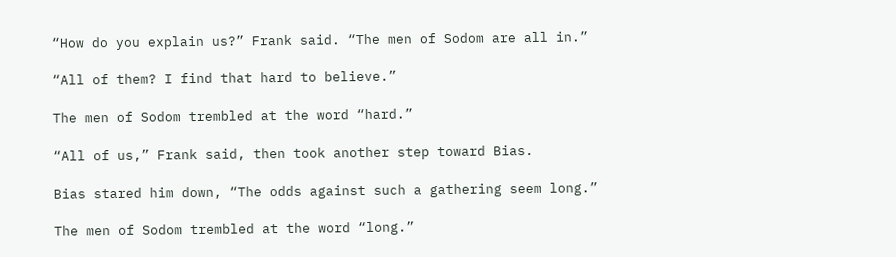“How do you explain us?” Frank said. “The men of Sodom are all in.”

“All of them? I find that hard to believe.”

The men of Sodom trembled at the word “hard.”

“All of us,” Frank said, then took another step toward Bias.

Bias stared him down, “The odds against such a gathering seem long.”

The men of Sodom trembled at the word “long.”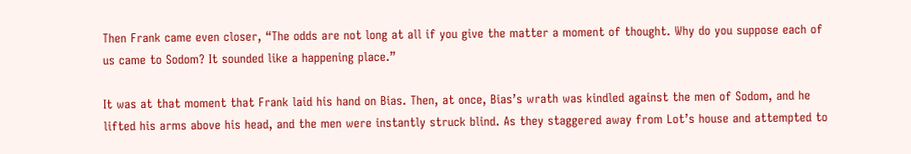Then Frank came even closer, “The odds are not long at all if you give the matter a moment of thought. Why do you suppose each of us came to Sodom? It sounded like a happening place.”

It was at that moment that Frank laid his hand on Bias. Then, at once, Bias’s wrath was kindled against the men of Sodom, and he lifted his arms above his head, and the men were instantly struck blind. As they staggered away from Lot’s house and attempted to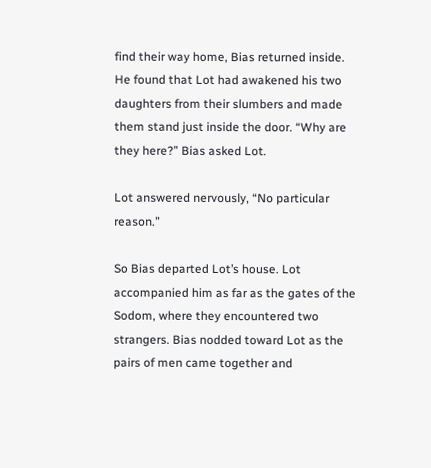find their way home, Bias returned inside. He found that Lot had awakened his two daughters from their slumbers and made them stand just inside the door. “Why are they here?” Bias asked Lot.

Lot answered nervously, “No particular reason.”

So Bias departed Lot’s house. Lot accompanied him as far as the gates of the Sodom, where they encountered two strangers. Bias nodded toward Lot as the pairs of men came together and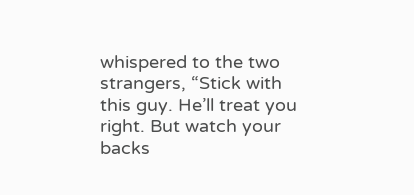whispered to the two strangers, “Stick with this guy. He’ll treat you right. But watch your backs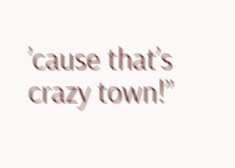’cause that’s crazy town!”